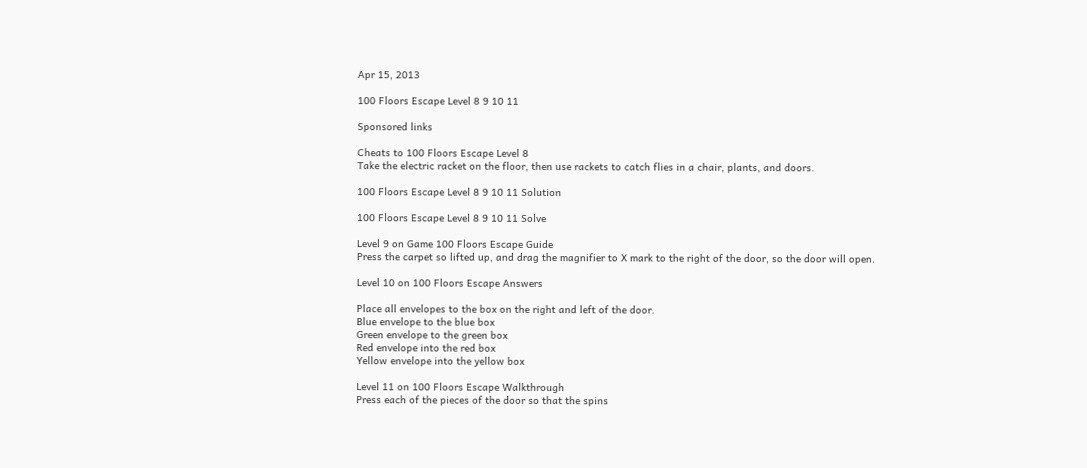Apr 15, 2013

100 Floors Escape Level 8 9 10 11

Sponsored links

Cheats to 100 Floors Escape Level 8
Take the electric racket on the floor, then use rackets to catch flies in a chair, plants, and doors.

100 Floors Escape Level 8 9 10 11 Solution

100 Floors Escape Level 8 9 10 11 Solve

Level 9 on Game 100 Floors Escape Guide
Press the carpet so lifted up, and drag the magnifier to X mark to the right of the door, so the door will open.

Level 10 on 100 Floors Escape Answers

Place all envelopes to the box on the right and left of the door.
Blue envelope to the blue box
Green envelope to the green box
Red envelope into the red box
Yellow envelope into the yellow box

Level 11 on 100 Floors Escape Walkthrough
Press each of the pieces of the door so that the spins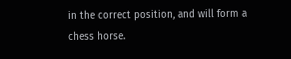in the correct position, and will form a chess horse.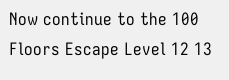Now continue to the 100 Floors Escape Level 12 13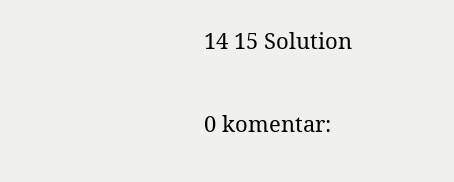14 15 Solution

0 komentar: